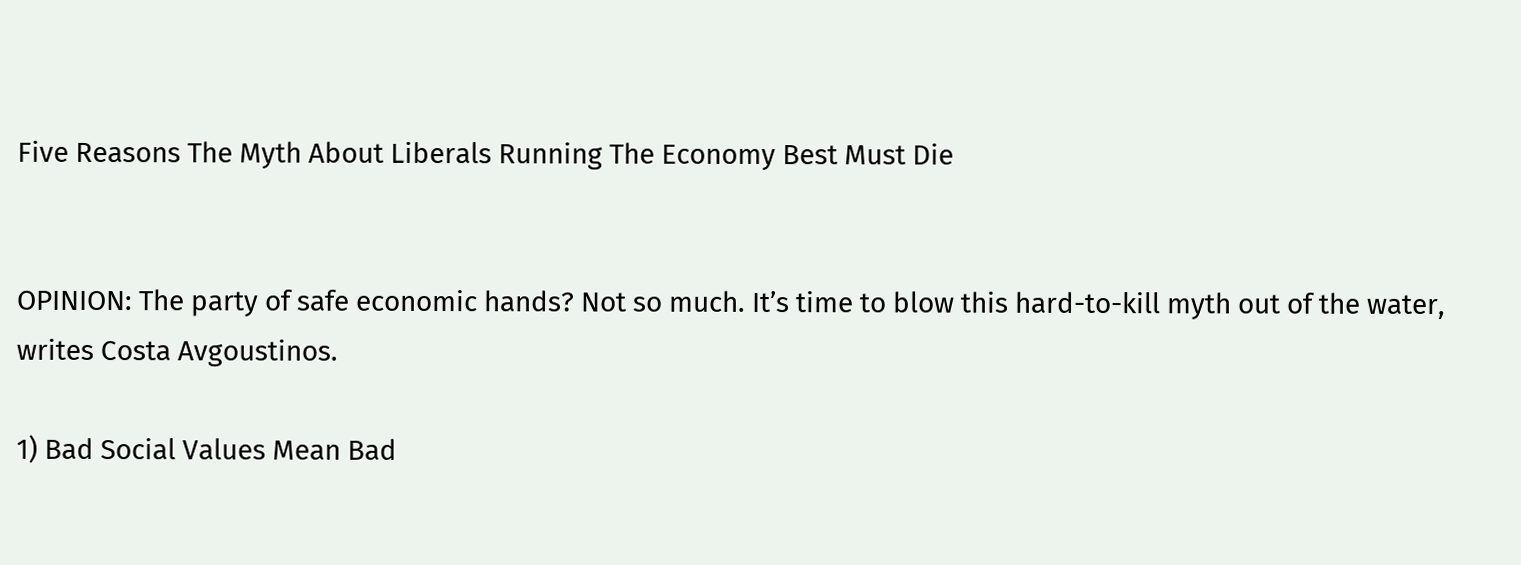Five Reasons The Myth About Liberals Running The Economy Best Must Die


OPINION: The party of safe economic hands? Not so much. It’s time to blow this hard-to-kill myth out of the water, writes Costa Avgoustinos.

1) Bad Social Values Mean Bad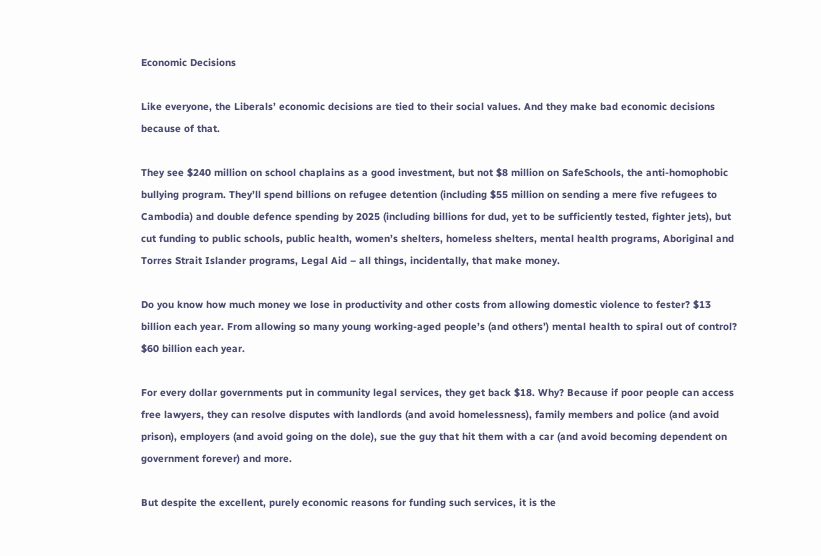Economic Decisions

Like everyone, the Liberals’ economic decisions are tied to their social values. And they make bad economic decisions because of that.

They see $240 million on school chaplains as a good investment, but not $8 million on SafeSchools, the anti-homophobic bullying program. They’ll spend billions on refugee detention (including $55 million on sending a mere five refugees to Cambodia) and double defence spending by 2025 (including billions for dud, yet to be sufficiently tested, fighter jets), but cut funding to public schools, public health, women’s shelters, homeless shelters, mental health programs, Aboriginal and Torres Strait Islander programs, Legal Aid – all things, incidentally, that make money.

Do you know how much money we lose in productivity and other costs from allowing domestic violence to fester? $13 billion each year. From allowing so many young working-aged people’s (and others’) mental health to spiral out of control? $60 billion each year.

For every dollar governments put in community legal services, they get back $18. Why? Because if poor people can access free lawyers, they can resolve disputes with landlords (and avoid homelessness), family members and police (and avoid prison), employers (and avoid going on the dole), sue the guy that hit them with a car (and avoid becoming dependent on government forever) and more.

But despite the excellent, purely economic reasons for funding such services, it is the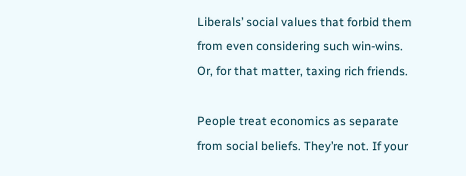Liberals’ social values that forbid them from even considering such win-wins. Or, for that matter, taxing rich friends.

People treat economics as separate from social beliefs. They’re not. If your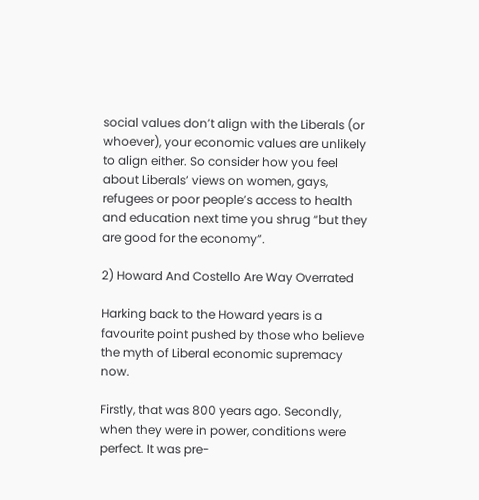social values don’t align with the Liberals (or whoever), your economic values are unlikely to align either. So consider how you feel about Liberals’ views on women, gays, refugees or poor people’s access to health and education next time you shrug “but they are good for the economy”.

2) Howard And Costello Are Way Overrated

Harking back to the Howard years is a favourite point pushed by those who believe the myth of Liberal economic supremacy now.

Firstly, that was 800 years ago. Secondly, when they were in power, conditions were perfect. It was pre-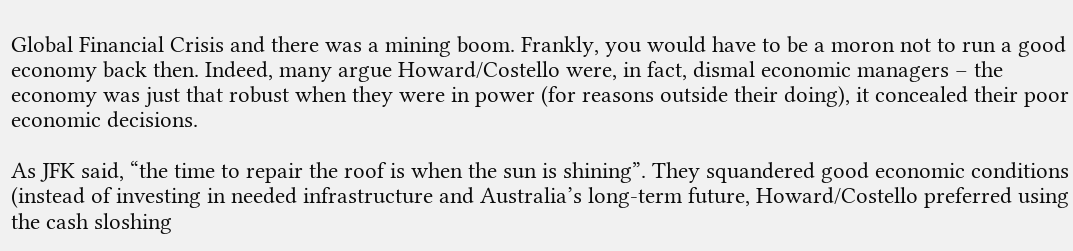Global Financial Crisis and there was a mining boom. Frankly, you would have to be a moron not to run a good economy back then. Indeed, many argue Howard/Costello were, in fact, dismal economic managers – the economy was just that robust when they were in power (for reasons outside their doing), it concealed their poor economic decisions.

As JFK said, “the time to repair the roof is when the sun is shining”. They squandered good economic conditions (instead of investing in needed infrastructure and Australia’s long-term future, Howard/Costello preferred using the cash sloshing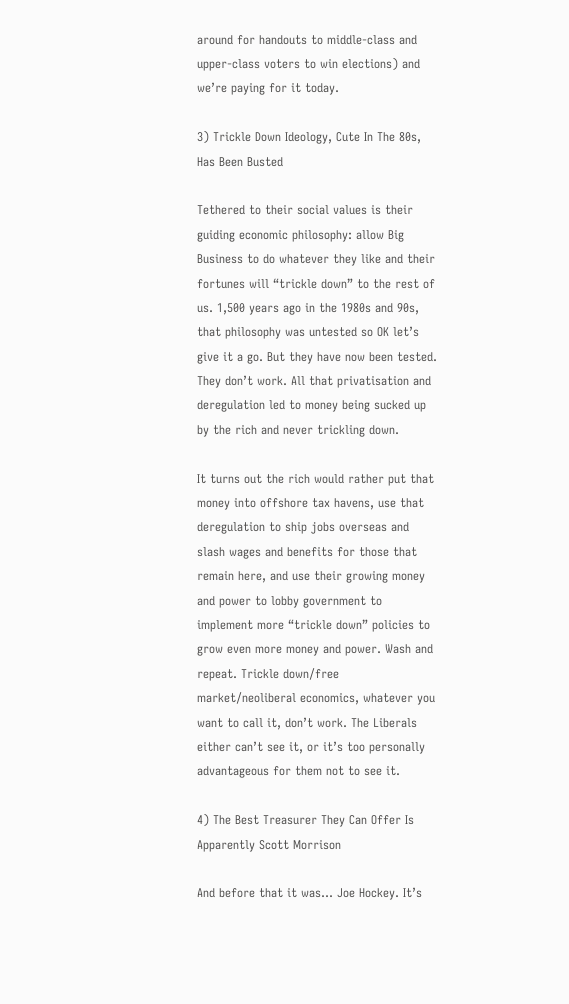around for handouts to middle-class and upper-class voters to win elections) and we’re paying for it today.

3) Trickle Down Ideology, Cute In The 80s, Has Been Busted

Tethered to their social values is their guiding economic philosophy: allow Big Business to do whatever they like and their fortunes will “trickle down” to the rest of us. 1,500 years ago in the 1980s and 90s, that philosophy was untested so OK let’s give it a go. But they have now been tested. They don’t work. All that privatisation and deregulation led to money being sucked up by the rich and never trickling down.

It turns out the rich would rather put that money into offshore tax havens, use that deregulation to ship jobs overseas and slash wages and benefits for those that remain here, and use their growing money and power to lobby government to implement more “trickle down” policies to grow even more money and power. Wash and repeat. Trickle down/free market/neoliberal economics, whatever you want to call it, don’t work. The Liberals either can’t see it, or it’s too personally advantageous for them not to see it.

4) The Best Treasurer They Can Offer Is Apparently Scott Morrison

And before that it was… Joe Hockey. It’s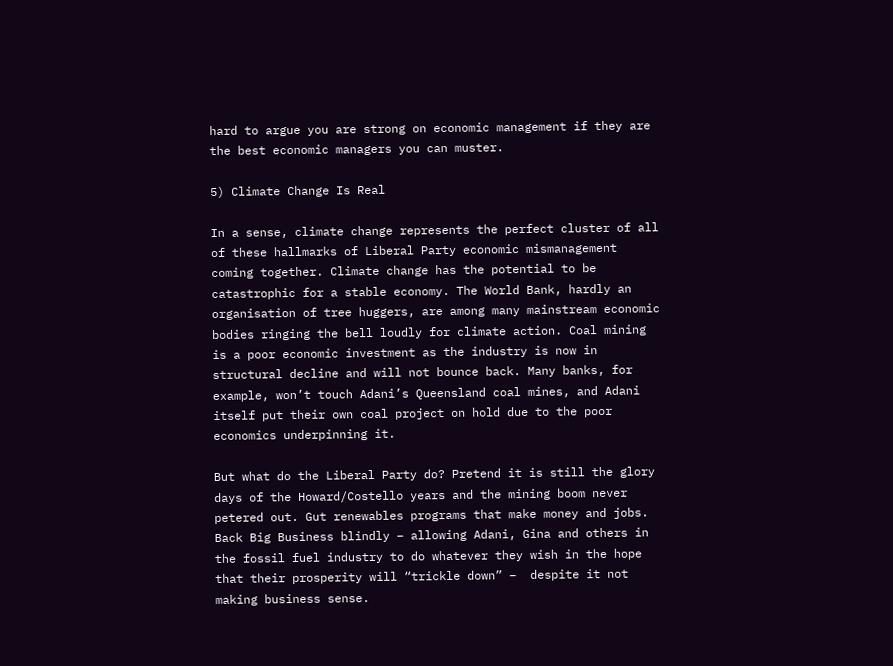hard to argue you are strong on economic management if they are the best economic managers you can muster.

5) Climate Change Is Real

In a sense, climate change represents the perfect cluster of all of these hallmarks of Liberal Party economic mismanagement coming together. Climate change has the potential to be catastrophic for a stable economy. The World Bank, hardly an organisation of tree huggers, are among many mainstream economic bodies ringing the bell loudly for climate action. Coal mining is a poor economic investment as the industry is now in structural decline and will not bounce back. Many banks, for example, won’t touch Adani’s Queensland coal mines, and Adani itself put their own coal project on hold due to the poor economics underpinning it.

But what do the Liberal Party do? Pretend it is still the glory days of the Howard/Costello years and the mining boom never petered out. Gut renewables programs that make money and jobs. Back Big Business blindly – allowing Adani, Gina and others in the fossil fuel industry to do whatever they wish in the hope that their prosperity will “trickle down” –  despite it not making business sense.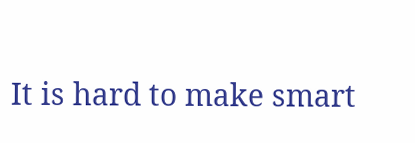It is hard to make smart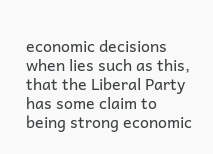economic decisions when lies such as this, that the Liberal Party has some claim to being strong economic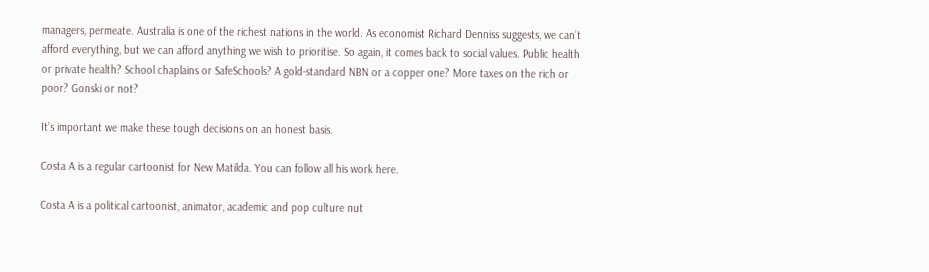managers, permeate. Australia is one of the richest nations in the world. As economist Richard Denniss suggests, we can’t afford everything, but we can afford anything we wish to prioritise. So again, it comes back to social values. Public health or private health? School chaplains or SafeSchools? A gold-standard NBN or a copper one? More taxes on the rich or poor? Gonski or not?

It’s important we make these tough decisions on an honest basis.

Costa A is a regular cartoonist for New Matilda. You can follow all his work here.

Costa A is a political cartoonist, animator, academic and pop culture nut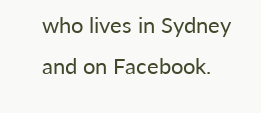who lives in Sydney and on Facebook.